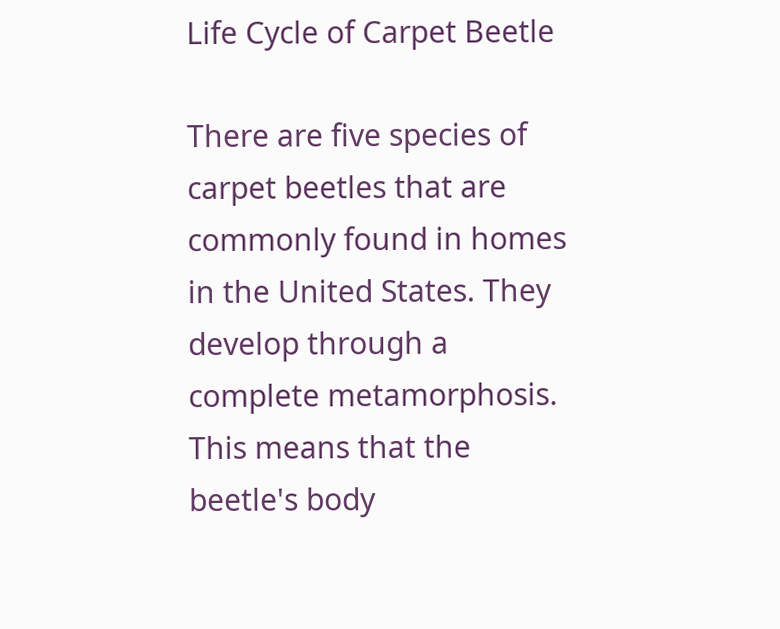Life Cycle of Carpet Beetle

There are five species of carpet beetles that are commonly found in homes in the United States. They develop through a complete metamorphosis. This means that the beetle's body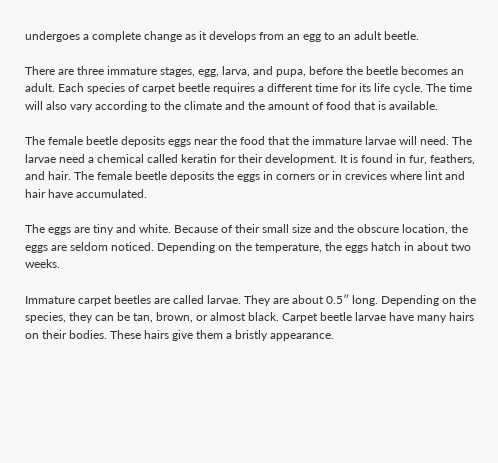undergoes a complete change as it develops from an egg to an adult beetle.

There are three immature stages, egg, larva, and pupa, before the beetle becomes an adult. Each species of carpet beetle requires a different time for its life cycle. The time will also vary according to the climate and the amount of food that is available.

The female beetle deposits eggs near the food that the immature larvae will need. The larvae need a chemical called keratin for their development. It is found in fur, feathers, and hair. The female beetle deposits the eggs in corners or in crevices where lint and hair have accumulated.

The eggs are tiny and white. Because of their small size and the obscure location, the eggs are seldom noticed. Depending on the temperature, the eggs hatch in about two weeks.

Immature carpet beetles are called larvae. They are about 0.5″ long. Depending on the species, they can be tan, brown, or almost black. Carpet beetle larvae have many hairs on their bodies. These hairs give them a bristly appearance.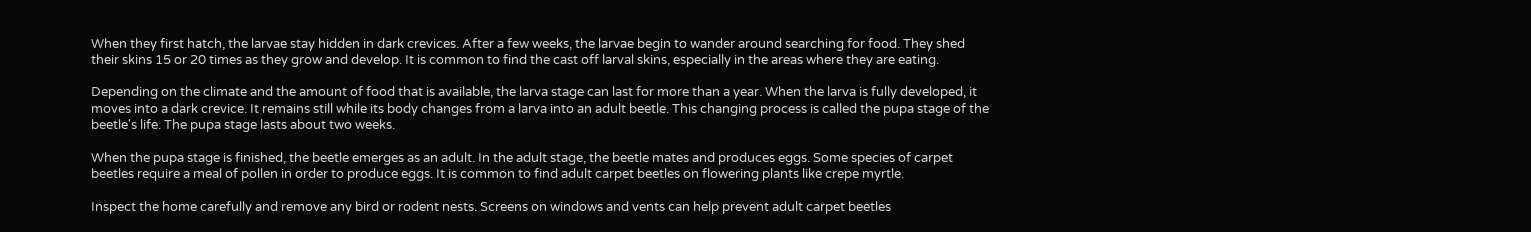When they first hatch, the larvae stay hidden in dark crevices. After a few weeks, the larvae begin to wander around searching for food. They shed their skins 15 or 20 times as they grow and develop. It is common to find the cast off larval skins, especially in the areas where they are eating.

Depending on the climate and the amount of food that is available, the larva stage can last for more than a year. When the larva is fully developed, it moves into a dark crevice. It remains still while its body changes from a larva into an adult beetle. This changing process is called the pupa stage of the beetle's life. The pupa stage lasts about two weeks.

When the pupa stage is finished, the beetle emerges as an adult. In the adult stage, the beetle mates and produces eggs. Some species of carpet beetles require a meal of pollen in order to produce eggs. It is common to find adult carpet beetles on flowering plants like crepe myrtle.

Inspect the home carefully and remove any bird or rodent nests. Screens on windows and vents can help prevent adult carpet beetles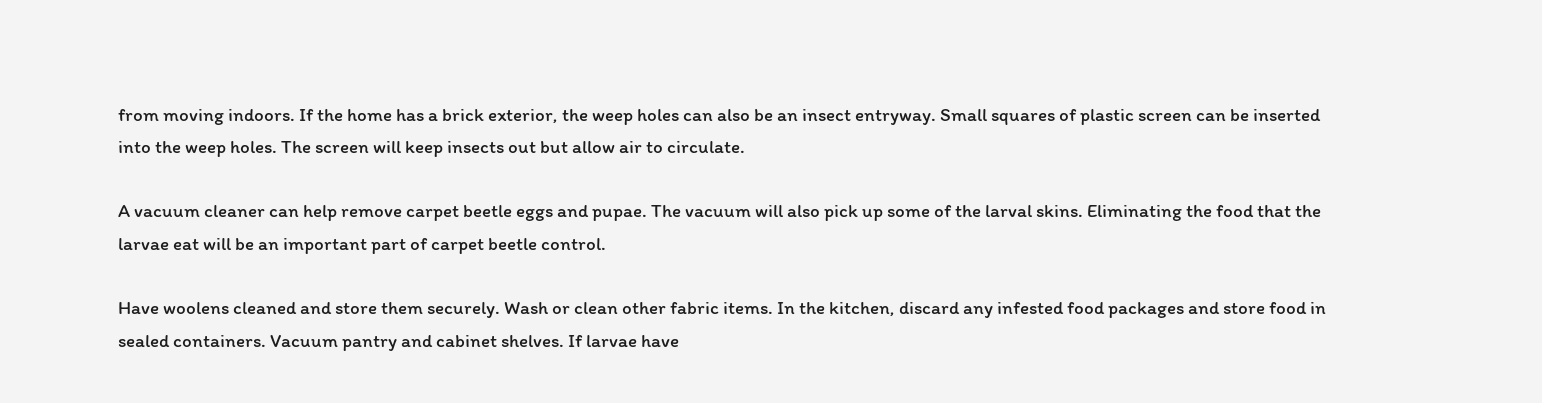from moving indoors. If the home has a brick exterior, the weep holes can also be an insect entryway. Small squares of plastic screen can be inserted into the weep holes. The screen will keep insects out but allow air to circulate.

A vacuum cleaner can help remove carpet beetle eggs and pupae. The vacuum will also pick up some of the larval skins. Eliminating the food that the larvae eat will be an important part of carpet beetle control.

Have woolens cleaned and store them securely. Wash or clean other fabric items. In the kitchen, discard any infested food packages and store food in sealed containers. Vacuum pantry and cabinet shelves. If larvae have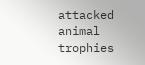attacked animal trophies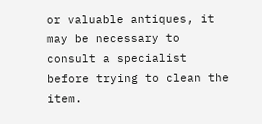or valuable antiques, it may be necessary to consult a specialist before trying to clean the item.